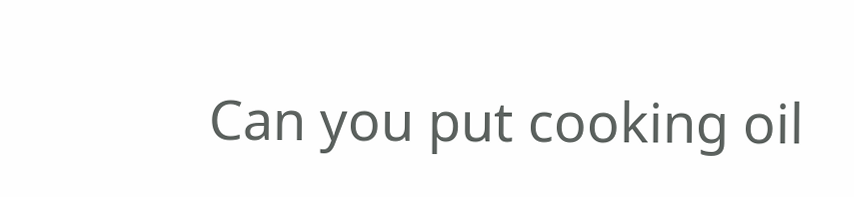Can you put cooking oil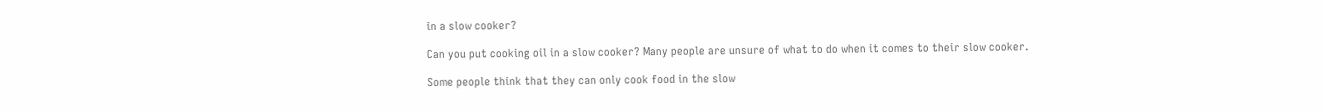in a slow cooker?

Can you put cooking oil in a slow cooker? Many people are unsure of what to do when it comes to their slow cooker.

Some people think that they can only cook food in the slow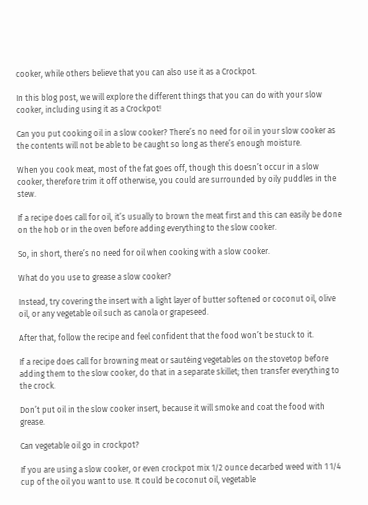cooker, while others believe that you can also use it as a Crockpot.

In this blog post, we will explore the different things that you can do with your slow cooker, including using it as a Crockpot!

Can you put cooking oil in a slow cooker? There’s no need for oil in your slow cooker as the contents will not be able to be caught so long as there’s enough moisture.

When you cook meat, most of the fat goes off, though this doesn’t occur in a slow cooker, therefore trim it off otherwise, you could are surrounded by oily puddles in the stew.

If a recipe does call for oil, it’s usually to brown the meat first and this can easily be done on the hob or in the oven before adding everything to the slow cooker.

So, in short, there’s no need for oil when cooking with a slow cooker.

What do you use to grease a slow cooker?

Instead, try covering the insert with a light layer of butter softened or coconut oil, olive oil, or any vegetable oil such as canola or grapeseed.

After that, follow the recipe and feel confident that the food won’t be stuck to it.

If a recipe does call for browning meat or sautéing vegetables on the stovetop before adding them to the slow cooker, do that in a separate skillet; then transfer everything to the crock.

Don’t put oil in the slow cooker insert, because it will smoke and coat the food with grease.

Can vegetable oil go in crockpot?

If you are using a slow cooker, or even crockpot mix 1/2 ounce decarbed weed with 1 1/4 cup of the oil you want to use. It could be coconut oil, vegetable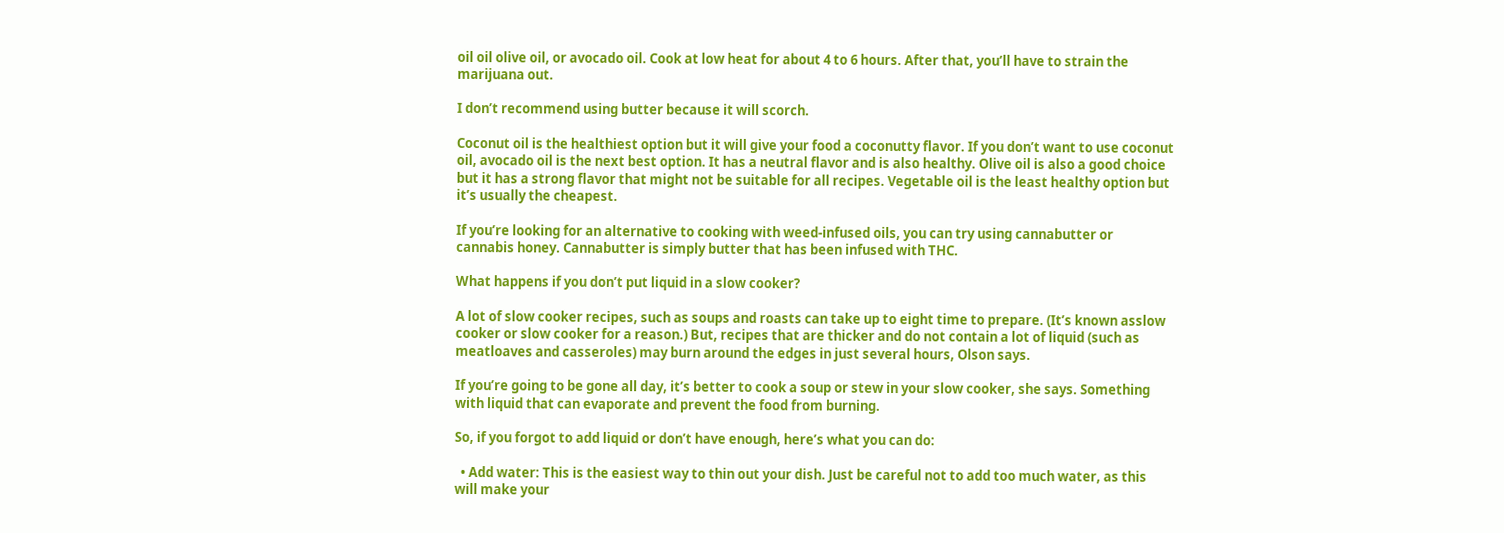oil oil olive oil, or avocado oil. Cook at low heat for about 4 to 6 hours. After that, you’ll have to strain the marijuana out.

I don’t recommend using butter because it will scorch.

Coconut oil is the healthiest option but it will give your food a coconutty flavor. If you don’t want to use coconut oil, avocado oil is the next best option. It has a neutral flavor and is also healthy. Olive oil is also a good choice but it has a strong flavor that might not be suitable for all recipes. Vegetable oil is the least healthy option but it’s usually the cheapest.

If you’re looking for an alternative to cooking with weed-infused oils, you can try using cannabutter or cannabis honey. Cannabutter is simply butter that has been infused with THC.

What happens if you don’t put liquid in a slow cooker?

A lot of slow cooker recipes, such as soups and roasts can take up to eight time to prepare. (It’s known asslow cooker or slow cooker for a reason.) But, recipes that are thicker and do not contain a lot of liquid (such as meatloaves and casseroles) may burn around the edges in just several hours, Olson says.

If you’re going to be gone all day, it’s better to cook a soup or stew in your slow cooker, she says. Something with liquid that can evaporate and prevent the food from burning.

So, if you forgot to add liquid or don’t have enough, here’s what you can do:

  • Add water: This is the easiest way to thin out your dish. Just be careful not to add too much water, as this will make your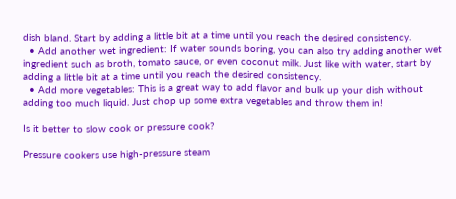dish bland. Start by adding a little bit at a time until you reach the desired consistency.
  • Add another wet ingredient: If water sounds boring, you can also try adding another wet ingredient such as broth, tomato sauce, or even coconut milk. Just like with water, start by adding a little bit at a time until you reach the desired consistency.
  • Add more vegetables: This is a great way to add flavor and bulk up your dish without adding too much liquid. Just chop up some extra vegetables and throw them in!

Is it better to slow cook or pressure cook?

Pressure cookers use high-pressure steam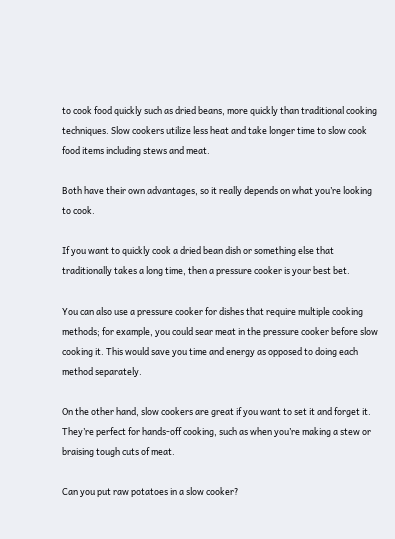to cook food quickly such as dried beans, more quickly than traditional cooking techniques. Slow cookers utilize less heat and take longer time to slow cook food items including stews and meat.

Both have their own advantages, so it really depends on what you’re looking to cook.

If you want to quickly cook a dried bean dish or something else that traditionally takes a long time, then a pressure cooker is your best bet.

You can also use a pressure cooker for dishes that require multiple cooking methods; for example, you could sear meat in the pressure cooker before slow cooking it. This would save you time and energy as opposed to doing each method separately.

On the other hand, slow cookers are great if you want to set it and forget it. They’re perfect for hands-off cooking, such as when you’re making a stew or braising tough cuts of meat.

Can you put raw potatoes in a slow cooker?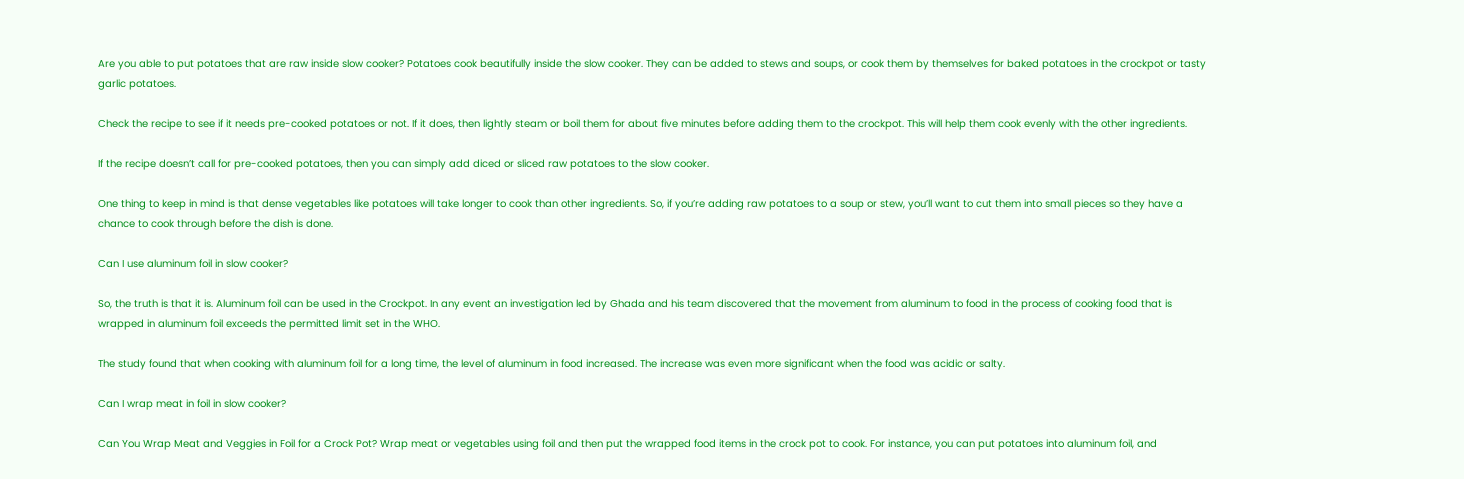Are you able to put potatoes that are raw inside slow cooker? Potatoes cook beautifully inside the slow cooker. They can be added to stews and soups, or cook them by themselves for baked potatoes in the crockpot or tasty garlic potatoes.

Check the recipe to see if it needs pre-cooked potatoes or not. If it does, then lightly steam or boil them for about five minutes before adding them to the crockpot. This will help them cook evenly with the other ingredients.

If the recipe doesn’t call for pre-cooked potatoes, then you can simply add diced or sliced raw potatoes to the slow cooker.

One thing to keep in mind is that dense vegetables like potatoes will take longer to cook than other ingredients. So, if you’re adding raw potatoes to a soup or stew, you’ll want to cut them into small pieces so they have a chance to cook through before the dish is done.

Can I use aluminum foil in slow cooker?

So, the truth is that it is. Aluminum foil can be used in the Crockpot. In any event an investigation led by Ghada and his team discovered that the movement from aluminum to food in the process of cooking food that is wrapped in aluminum foil exceeds the permitted limit set in the WHO.

The study found that when cooking with aluminum foil for a long time, the level of aluminum in food increased. The increase was even more significant when the food was acidic or salty.

Can I wrap meat in foil in slow cooker?

Can You Wrap Meat and Veggies in Foil for a Crock Pot? Wrap meat or vegetables using foil and then put the wrapped food items in the crock pot to cook. For instance, you can put potatoes into aluminum foil, and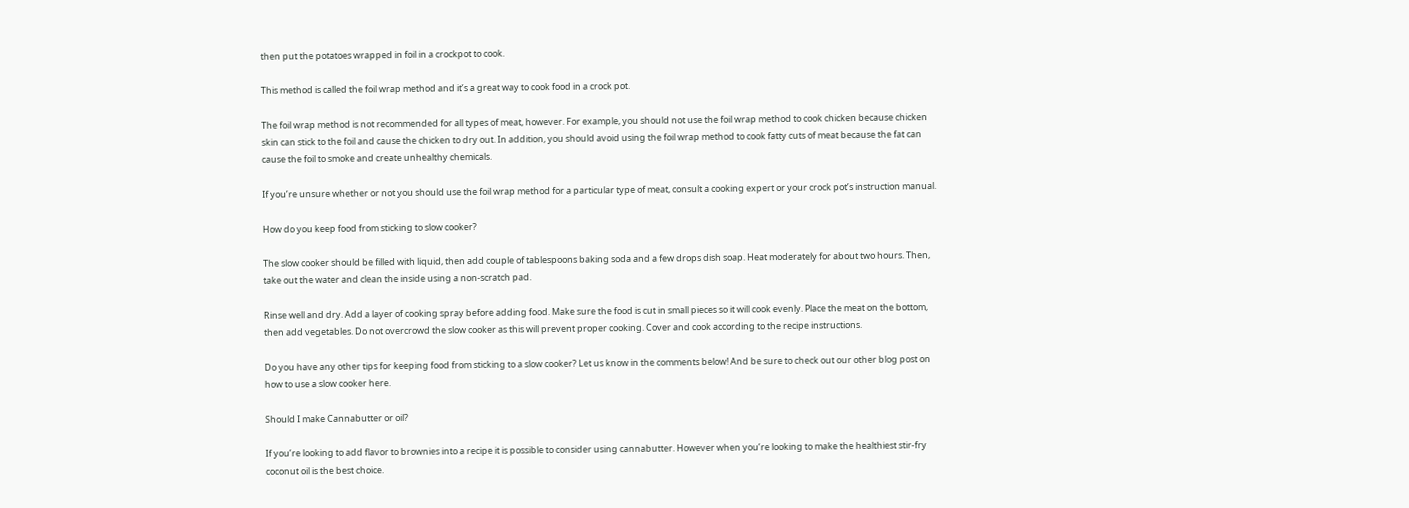then put the potatoes wrapped in foil in a crockpot to cook.

This method is called the foil wrap method and it’s a great way to cook food in a crock pot.

The foil wrap method is not recommended for all types of meat, however. For example, you should not use the foil wrap method to cook chicken because chicken skin can stick to the foil and cause the chicken to dry out. In addition, you should avoid using the foil wrap method to cook fatty cuts of meat because the fat can cause the foil to smoke and create unhealthy chemicals.

If you’re unsure whether or not you should use the foil wrap method for a particular type of meat, consult a cooking expert or your crock pot’s instruction manual.

How do you keep food from sticking to slow cooker?

The slow cooker should be filled with liquid, then add couple of tablespoons baking soda and a few drops dish soap. Heat moderately for about two hours. Then, take out the water and clean the inside using a non-scratch pad.

Rinse well and dry. Add a layer of cooking spray before adding food. Make sure the food is cut in small pieces so it will cook evenly. Place the meat on the bottom, then add vegetables. Do not overcrowd the slow cooker as this will prevent proper cooking. Cover and cook according to the recipe instructions.

Do you have any other tips for keeping food from sticking to a slow cooker? Let us know in the comments below! And be sure to check out our other blog post on how to use a slow cooker here.

Should I make Cannabutter or oil?

If you’re looking to add flavor to brownies into a recipe it is possible to consider using cannabutter. However when you’re looking to make the healthiest stir-fry coconut oil is the best choice.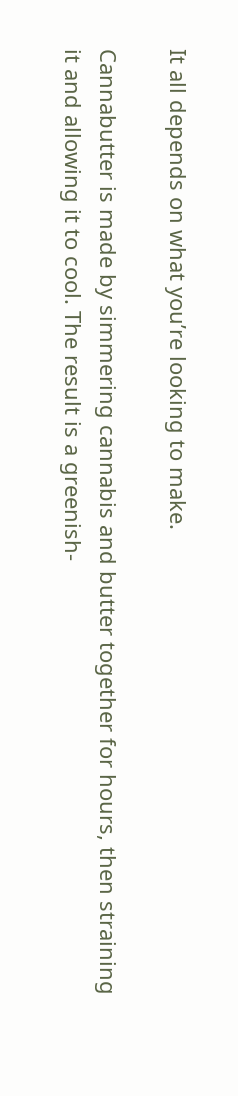It all depends on what you’re looking to make.

Cannabutter is made by simmering cannabis and butter together for hours, then straining it and allowing it to cool. The result is a greenish-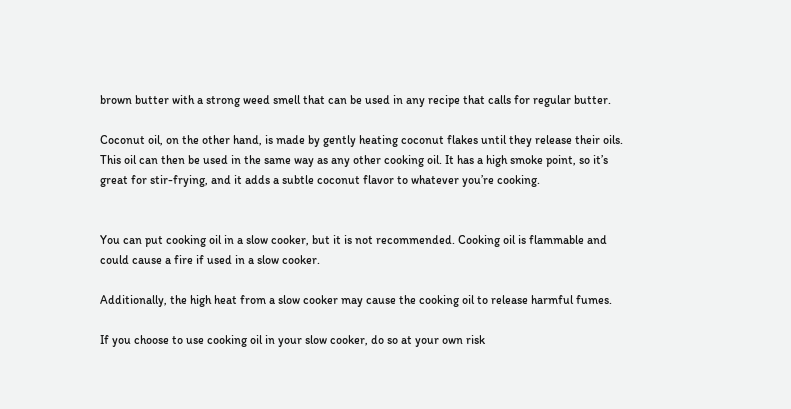brown butter with a strong weed smell that can be used in any recipe that calls for regular butter.

Coconut oil, on the other hand, is made by gently heating coconut flakes until they release their oils. This oil can then be used in the same way as any other cooking oil. It has a high smoke point, so it’s great for stir-frying, and it adds a subtle coconut flavor to whatever you’re cooking.


You can put cooking oil in a slow cooker, but it is not recommended. Cooking oil is flammable and could cause a fire if used in a slow cooker.

Additionally, the high heat from a slow cooker may cause the cooking oil to release harmful fumes.

If you choose to use cooking oil in your slow cooker, do so at your own risk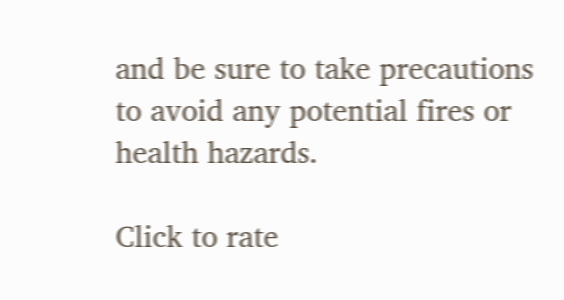and be sure to take precautions to avoid any potential fires or health hazards.

Click to rate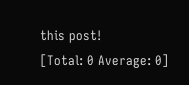this post!
[Total: 0 Average: 0]